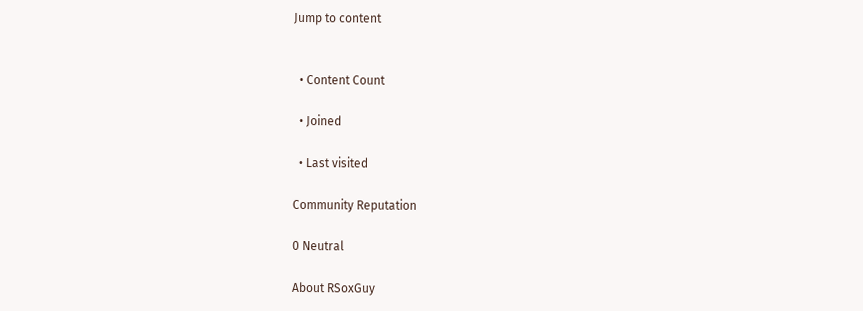Jump to content


  • Content Count

  • Joined

  • Last visited

Community Reputation

0 Neutral

About RSoxGuy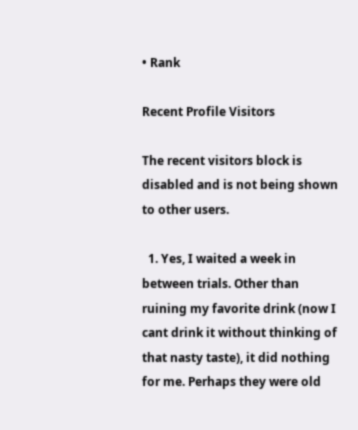• Rank

Recent Profile Visitors

The recent visitors block is disabled and is not being shown to other users.

  1. Yes, I waited a week in between trials. Other than ruining my favorite drink (now I cant drink it without thinking of that nasty taste), it did nothing for me. Perhaps they were old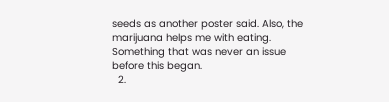seeds as another poster said. Also, the marijuana helps me with eating. Something that was never an issue before this began.
  2.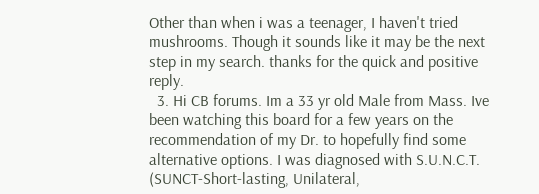Other than when i was a teenager, I haven't tried mushrooms. Though it sounds like it may be the next step in my search. thanks for the quick and positive reply.
  3. Hi CB forums. Im a 33 yr old Male from Mass. Ive been watching this board for a few years on the recommendation of my Dr. to hopefully find some alternative options. I was diagnosed with S.U.N.C.T. (SUNCT-Short-lasting, Unilateral,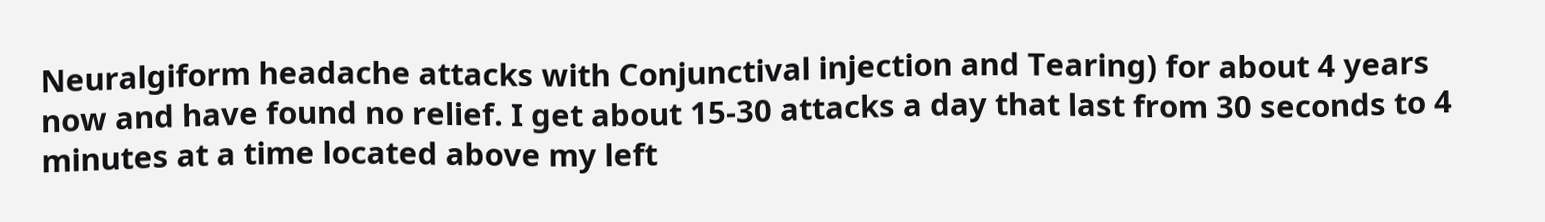Neuralgiform headache attacks with Conjunctival injection and Tearing) for about 4 years now and have found no relief. I get about 15-30 attacks a day that last from 30 seconds to 4 minutes at a time located above my left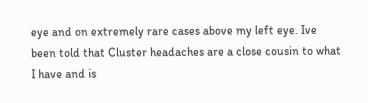eye and on extremely rare cases above my left eye. Ive been told that Cluster headaches are a close cousin to what I have and is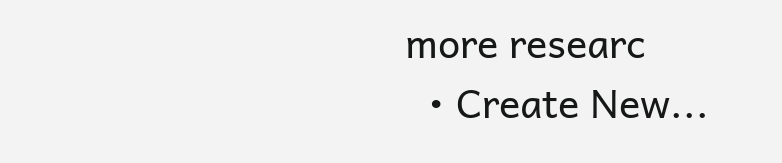more researc
  • Create New...